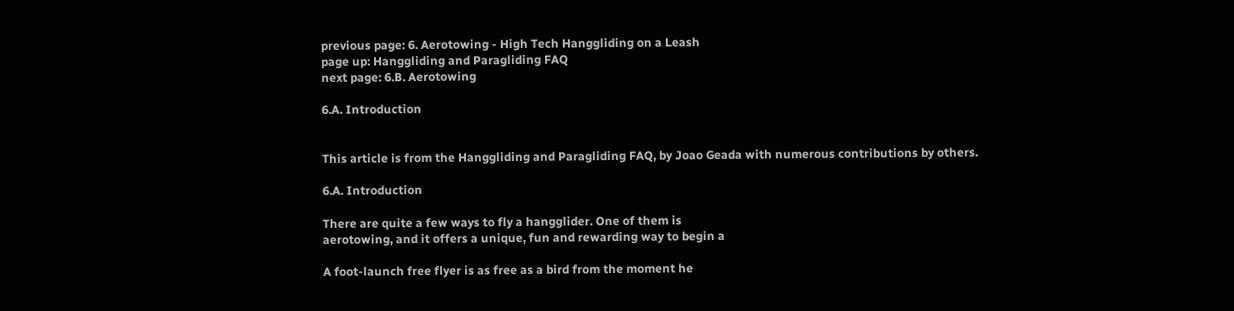previous page: 6. Aerotowing - High Tech Hanggliding on a Leash
page up: Hanggliding and Paragliding FAQ
next page: 6.B. Aerotowing

6.A. Introduction


This article is from the Hanggliding and Paragliding FAQ, by Joao Geada with numerous contributions by others.

6.A. Introduction

There are quite a few ways to fly a hangglider. One of them is
aerotowing, and it offers a unique, fun and rewarding way to begin a

A foot-launch free flyer is as free as a bird from the moment he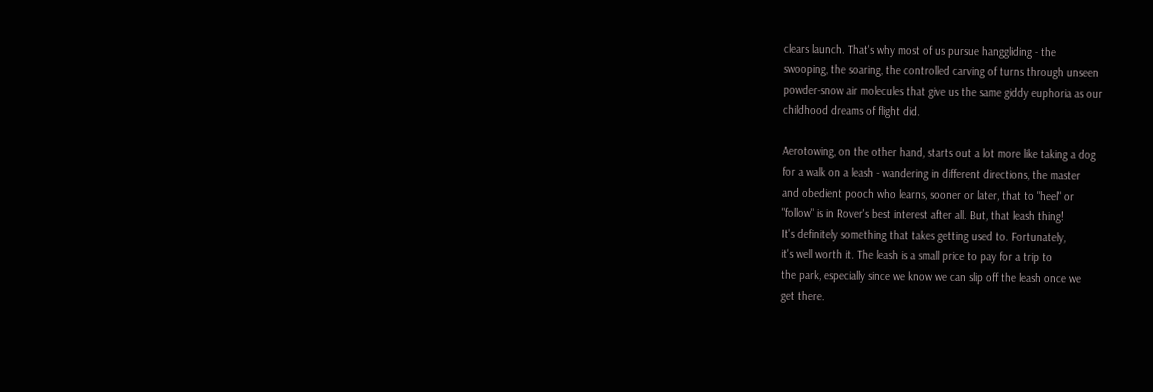clears launch. That's why most of us pursue hanggliding - the
swooping, the soaring, the controlled carving of turns through unseen
powder-snow air molecules that give us the same giddy euphoria as our
childhood dreams of flight did.

Aerotowing, on the other hand, starts out a lot more like taking a dog
for a walk on a leash - wandering in different directions, the master
and obedient pooch who learns, sooner or later, that to "heel" or
"follow" is in Rover's best interest after all. But, that leash thing!
It's definitely something that takes getting used to. Fortunately,
it's well worth it. The leash is a small price to pay for a trip to
the park, especially since we know we can slip off the leash once we
get there.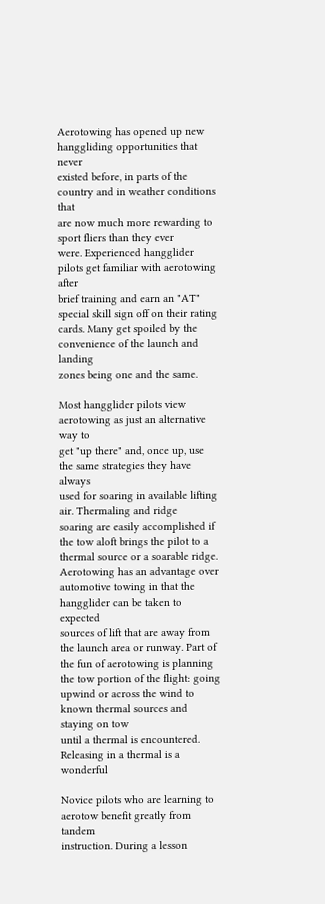Aerotowing has opened up new hanggliding opportunities that never
existed before, in parts of the country and in weather conditions that
are now much more rewarding to sport fliers than they ever
were. Experienced hangglider pilots get familiar with aerotowing after
brief training and earn an "AT" special skill sign off on their rating
cards. Many get spoiled by the convenience of the launch and landing
zones being one and the same.

Most hangglider pilots view aerotowing as just an alternative way to
get "up there" and, once up, use the same strategies they have always
used for soaring in available lifting air. Thermaling and ridge
soaring are easily accomplished if the tow aloft brings the pilot to a
thermal source or a soarable ridge. Aerotowing has an advantage over
automotive towing in that the hangglider can be taken to expected
sources of lift that are away from the launch area or runway. Part of
the fun of aerotowing is planning the tow portion of the flight: going
upwind or across the wind to known thermal sources and staying on tow
until a thermal is encountered. Releasing in a thermal is a wonderful

Novice pilots who are learning to aerotow benefit greatly from tandem
instruction. During a lesson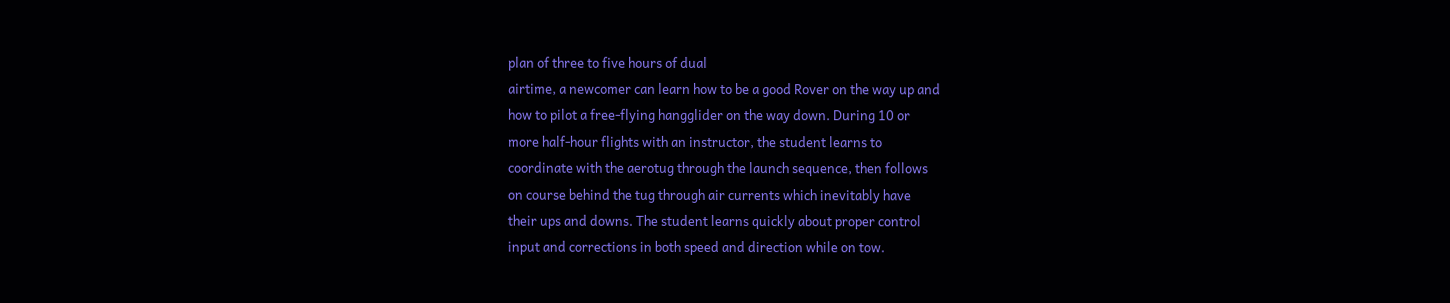plan of three to five hours of dual
airtime, a newcomer can learn how to be a good Rover on the way up and
how to pilot a free-flying hangglider on the way down. During 10 or
more half-hour flights with an instructor, the student learns to
coordinate with the aerotug through the launch sequence, then follows
on course behind the tug through air currents which inevitably have
their ups and downs. The student learns quickly about proper control
input and corrections in both speed and direction while on tow.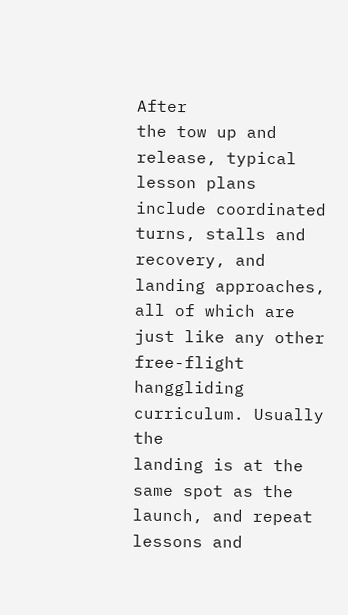After
the tow up and release, typical lesson plans include coordinated
turns, stalls and recovery, and landing approaches, all of which are
just like any other free-flight hanggliding curriculum. Usually the
landing is at the same spot as the launch, and repeat lessons and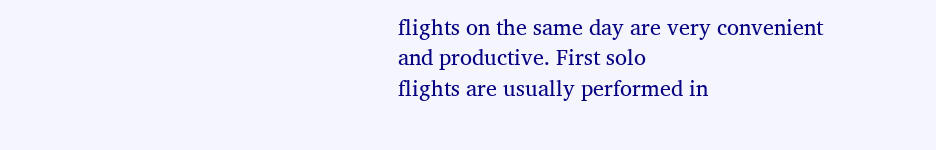flights on the same day are very convenient and productive. First solo
flights are usually performed in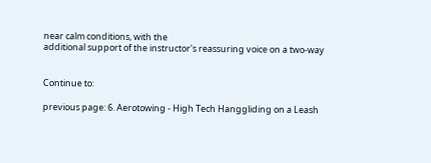near calm conditions, with the
additional support of the instructor's reassuring voice on a two-way


Continue to:

previous page: 6. Aerotowing - High Tech Hanggliding on a Leash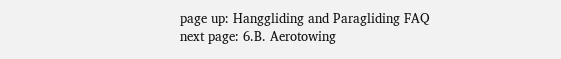page up: Hanggliding and Paragliding FAQ
next page: 6.B. Aerotowing